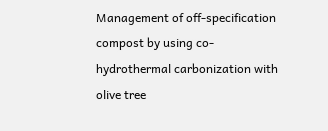Management of off-specification compost by using co-hydrothermal carbonization with olive tree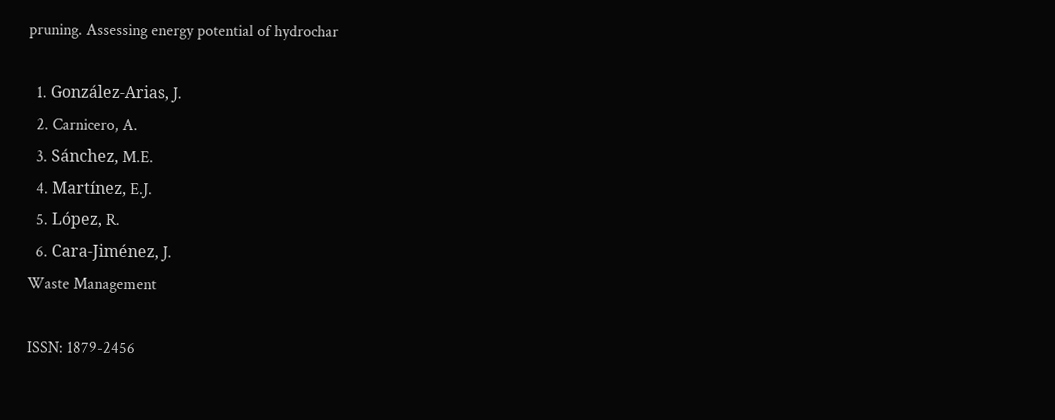pruning. Assessing energy potential of hydrochar

  1. González-Arias, J.
  2. Carnicero, A.
  3. Sánchez, M.E.
  4. Martínez, E.J.
  5. López, R.
  6. Cara-Jiménez, J.
Waste Management

ISSN: 1879-2456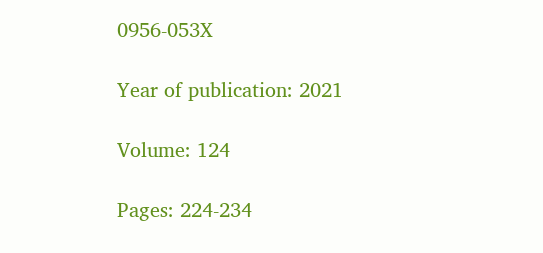0956-053X

Year of publication: 2021

Volume: 124

Pages: 224-234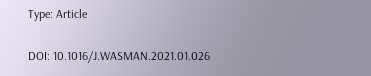Type: Article

DOI: 10.1016/J.WASMAN.2021.01.026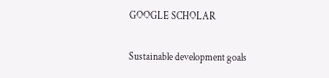GOOGLE SCHOLAR

Sustainable development goals